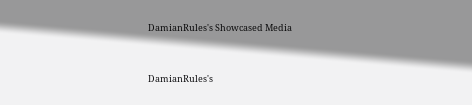DamianRules's Showcased Media


DamianRules's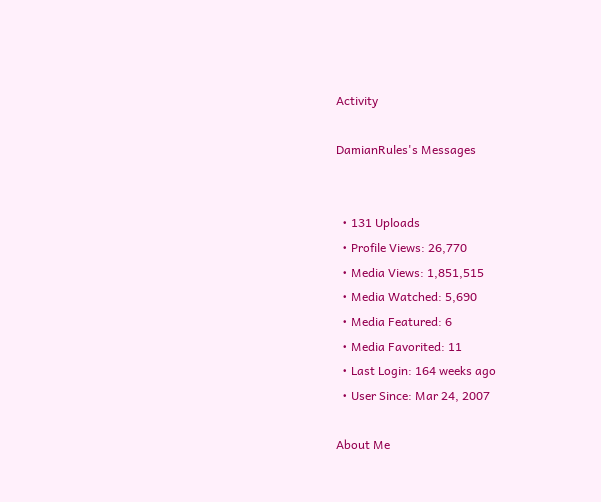Activity

DamianRules's Messages


  • 131 Uploads
  • Profile Views: 26,770
  • Media Views: 1,851,515
  • Media Watched: 5,690
  • Media Featured: 6
  • Media Favorited: 11
  • Last Login: 164 weeks ago
  • User Since: Mar 24, 2007

About Me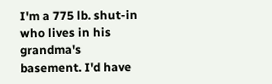I'm a 775 lb. shut-in who lives in his grandma's basement. I'd have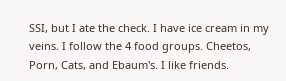SSI, but I ate the check. I have ice cream in my veins. I follow the 4 food groups. Cheetos, Porn, Cats, and Ebaum's. I like friends.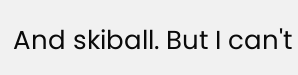And skiball. But I can't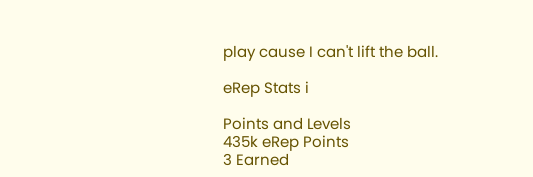play cause I can't lift the ball.

eRep Stats i

Points and Levels
435k eRep Points
3 Earned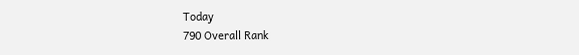Today
790 Overall Rank